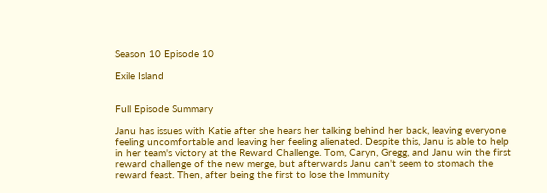Season 10 Episode 10

Exile Island


Full Episode Summary

Janu has issues with Katie after she hears her talking behind her back, leaving everyone feeling uncomfortable and leaving her feeling alienated. Despite this, Janu is able to help in her team's victory at the Reward Challenge. Tom, Caryn, Gregg, and Janu win the first reward challenge of the new merge, but afterwards Janu can't seem to stomach the reward feast. Then, after being the first to lose the Immunity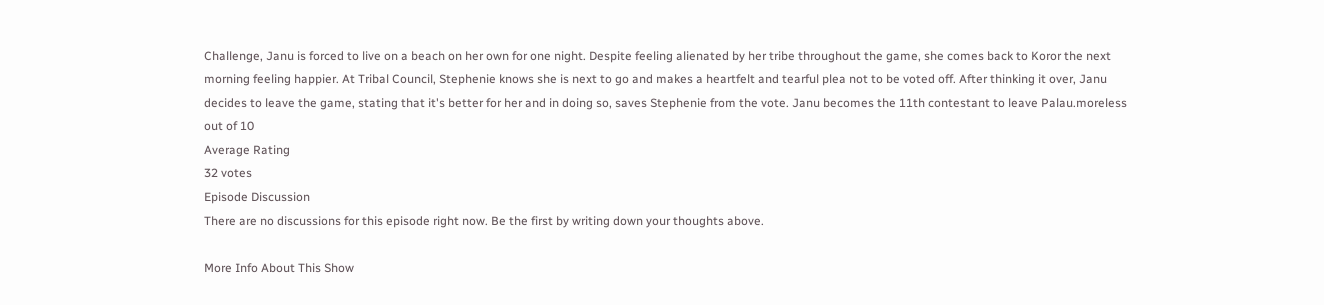Challenge, Janu is forced to live on a beach on her own for one night. Despite feeling alienated by her tribe throughout the game, she comes back to Koror the next morning feeling happier. At Tribal Council, Stephenie knows she is next to go and makes a heartfelt and tearful plea not to be voted off. After thinking it over, Janu decides to leave the game, stating that it's better for her and in doing so, saves Stephenie from the vote. Janu becomes the 11th contestant to leave Palau.moreless
out of 10
Average Rating
32 votes
Episode Discussion
There are no discussions for this episode right now. Be the first by writing down your thoughts above.

More Info About This Show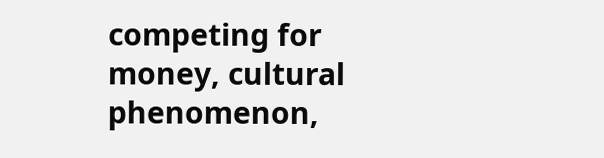competing for money, cultural phenomenon,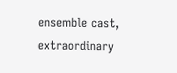ensemble cast, extraordinary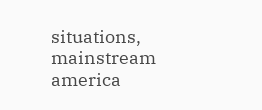situations, mainstream america